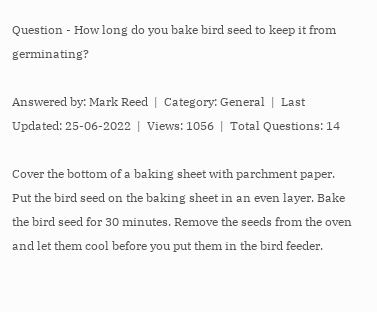Question - How long do you bake bird seed to keep it from germinating?

Answered by: Mark Reed  |  Category: General  |  Last Updated: 25-06-2022  |  Views: 1056  |  Total Questions: 14

Cover the bottom of a baking sheet with parchment paper. Put the bird seed on the baking sheet in an even layer. Bake the bird seed for 30 minutes. Remove the seeds from the oven and let them cool before you put them in the bird feeder.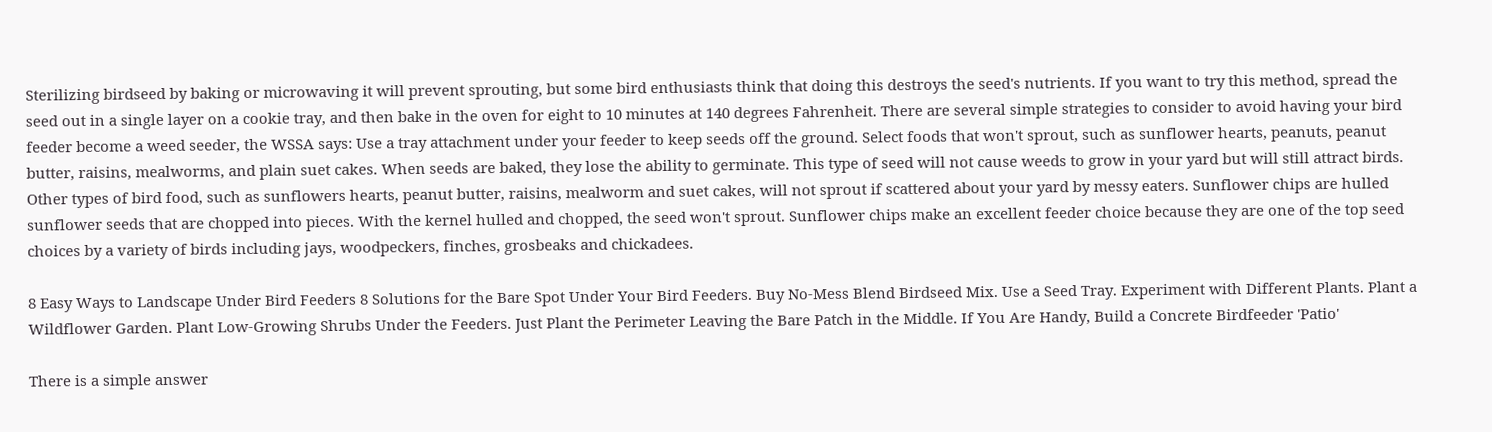Sterilizing birdseed by baking or microwaving it will prevent sprouting, but some bird enthusiasts think that doing this destroys the seed's nutrients. If you want to try this method, spread the seed out in a single layer on a cookie tray, and then bake in the oven for eight to 10 minutes at 140 degrees Fahrenheit. There are several simple strategies to consider to avoid having your bird feeder become a weed seeder, the WSSA says: Use a tray attachment under your feeder to keep seeds off the ground. Select foods that won't sprout, such as sunflower hearts, peanuts, peanut butter, raisins, mealworms, and plain suet cakes. When seeds are baked, they lose the ability to germinate. This type of seed will not cause weeds to grow in your yard but will still attract birds. Other types of bird food, such as sunflowers hearts, peanut butter, raisins, mealworm and suet cakes, will not sprout if scattered about your yard by messy eaters. Sunflower chips are hulled sunflower seeds that are chopped into pieces. With the kernel hulled and chopped, the seed won't sprout. Sunflower chips make an excellent feeder choice because they are one of the top seed choices by a variety of birds including jays, woodpeckers, finches, grosbeaks and chickadees.

8 Easy Ways to Landscape Under Bird Feeders 8 Solutions for the Bare Spot Under Your Bird Feeders. Buy No-Mess Blend Birdseed Mix. Use a Seed Tray. Experiment with Different Plants. Plant a Wildflower Garden. Plant Low-Growing Shrubs Under the Feeders. Just Plant the Perimeter Leaving the Bare Patch in the Middle. If You Are Handy, Build a Concrete Birdfeeder 'Patio'

There is a simple answer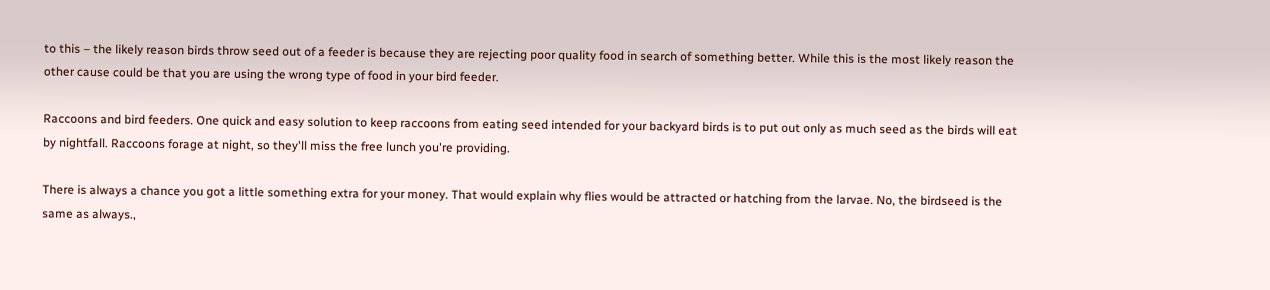to this – the likely reason birds throw seed out of a feeder is because they are rejecting poor quality food in search of something better. While this is the most likely reason the other cause could be that you are using the wrong type of food in your bird feeder.

Raccoons and bird feeders. One quick and easy solution to keep raccoons from eating seed intended for your backyard birds is to put out only as much seed as the birds will eat by nightfall. Raccoons forage at night, so they'll miss the free lunch you're providing.

There is always a chance you got a little something extra for your money. That would explain why flies would be attracted or hatching from the larvae. No, the birdseed is the same as always.,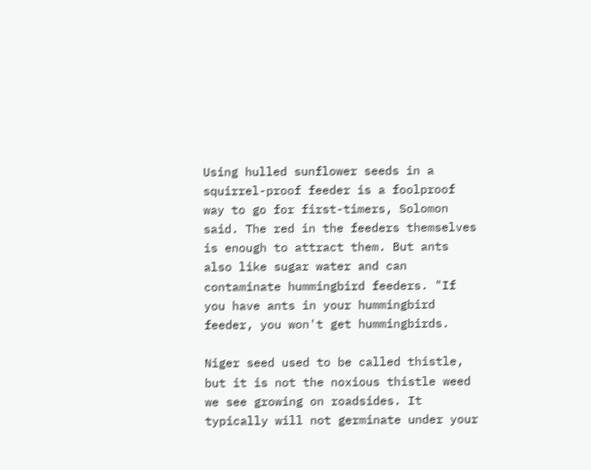Using hulled sunflower seeds in a squirrel-proof feeder is a foolproof way to go for first-timers, Solomon said. The red in the feeders themselves is enough to attract them. But ants also like sugar water and can contaminate hummingbird feeders. "If you have ants in your hummingbird feeder, you won't get hummingbirds.

Niger seed used to be called thistle, but it is not the noxious thistle weed we see growing on roadsides. It typically will not germinate under your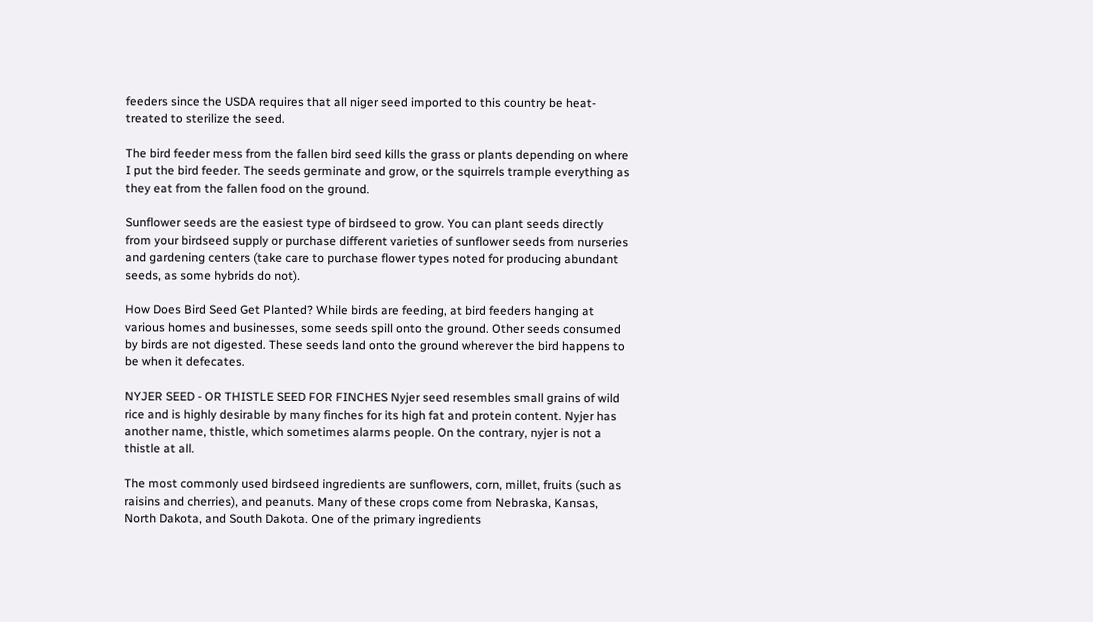feeders since the USDA requires that all niger seed imported to this country be heat-treated to sterilize the seed.

The bird feeder mess from the fallen bird seed kills the grass or plants depending on where I put the bird feeder. The seeds germinate and grow, or the squirrels trample everything as they eat from the fallen food on the ground.

Sunflower seeds are the easiest type of birdseed to grow. You can plant seeds directly from your birdseed supply or purchase different varieties of sunflower seeds from nurseries and gardening centers (take care to purchase flower types noted for producing abundant seeds, as some hybrids do not).

How Does Bird Seed Get Planted? While birds are feeding, at bird feeders hanging at various homes and businesses, some seeds spill onto the ground. Other seeds consumed by birds are not digested. These seeds land onto the ground wherever the bird happens to be when it defecates.

NYJER SEED - OR THISTLE SEED FOR FINCHES Nyjer seed resembles small grains of wild rice and is highly desirable by many finches for its high fat and protein content. Nyjer has another name, thistle, which sometimes alarms people. On the contrary, nyjer is not a thistle at all.

The most commonly used birdseed ingredients are sunflowers, corn, millet, fruits (such as raisins and cherries), and peanuts. Many of these crops come from Nebraska, Kansas, North Dakota, and South Dakota. One of the primary ingredients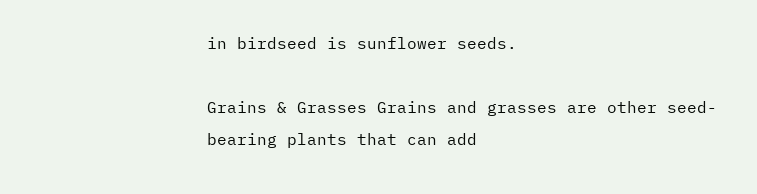in birdseed is sunflower seeds.

Grains & Grasses Grains and grasses are other seed-bearing plants that can add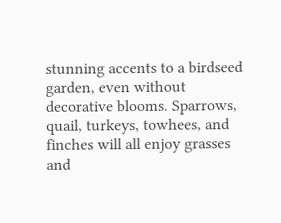stunning accents to a birdseed garden, even without decorative blooms. Sparrows, quail, turkeys, towhees, and finches will all enjoy grasses and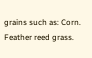grains such as: Corn. Feather reed grass.